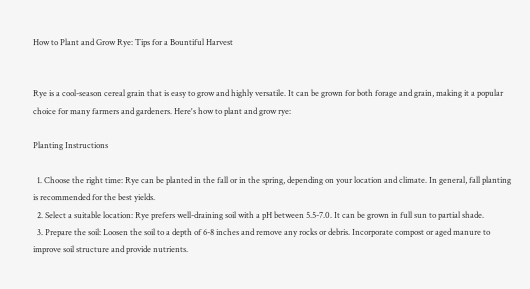How to Plant and Grow Rye: Tips for a Bountiful Harvest


Rye is a cool-season cereal grain that is easy to grow and highly versatile. It can be grown for both forage and grain, making it a popular choice for many farmers and gardeners. Here's how to plant and grow rye:

Planting Instructions

  1. Choose the right time: Rye can be planted in the fall or in the spring, depending on your location and climate. In general, fall planting is recommended for the best yields.
  2. Select a suitable location: Rye prefers well-draining soil with a pH between 5.5-7.0. It can be grown in full sun to partial shade.
  3. Prepare the soil: Loosen the soil to a depth of 6-8 inches and remove any rocks or debris. Incorporate compost or aged manure to improve soil structure and provide nutrients.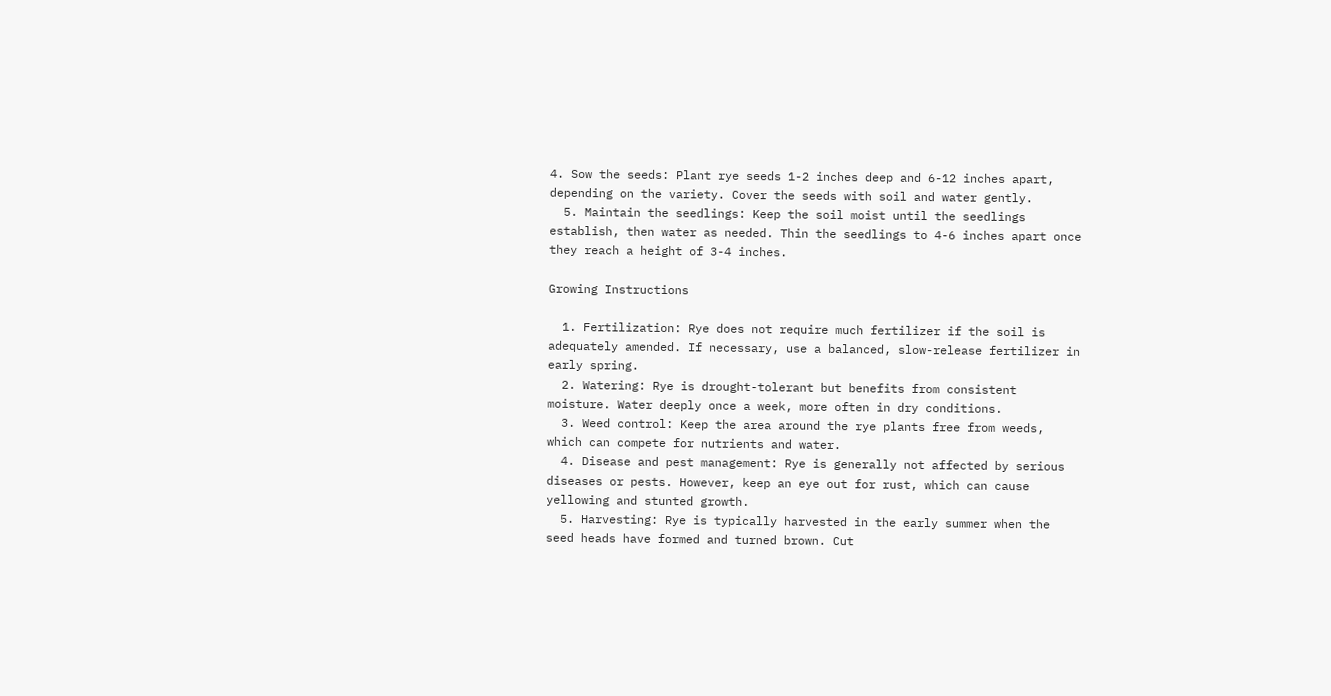4. Sow the seeds: Plant rye seeds 1-2 inches deep and 6-12 inches apart, depending on the variety. Cover the seeds with soil and water gently.
  5. Maintain the seedlings: Keep the soil moist until the seedlings establish, then water as needed. Thin the seedlings to 4-6 inches apart once they reach a height of 3-4 inches.

Growing Instructions

  1. Fertilization: Rye does not require much fertilizer if the soil is adequately amended. If necessary, use a balanced, slow-release fertilizer in early spring.
  2. Watering: Rye is drought-tolerant but benefits from consistent moisture. Water deeply once a week, more often in dry conditions.
  3. Weed control: Keep the area around the rye plants free from weeds, which can compete for nutrients and water.
  4. Disease and pest management: Rye is generally not affected by serious diseases or pests. However, keep an eye out for rust, which can cause yellowing and stunted growth.
  5. Harvesting: Rye is typically harvested in the early summer when the seed heads have formed and turned brown. Cut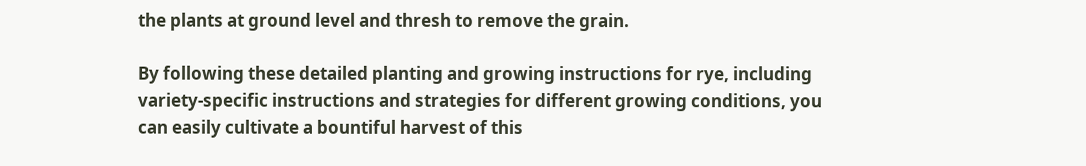the plants at ground level and thresh to remove the grain.

By following these detailed planting and growing instructions for rye, including variety-specific instructions and strategies for different growing conditions, you can easily cultivate a bountiful harvest of this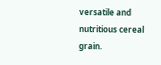versatile and nutritious cereal grain.